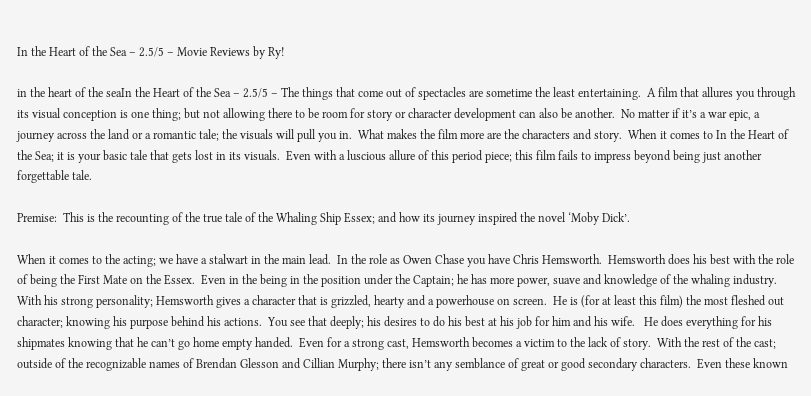In the Heart of the Sea – 2.5/5 – Movie Reviews by Ry!

in the heart of the seaIn the Heart of the Sea – 2.5/5 – The things that come out of spectacles are sometime the least entertaining.  A film that allures you through its visual conception is one thing; but not allowing there to be room for story or character development can also be another.  No matter if it’s a war epic, a journey across the land or a romantic tale; the visuals will pull you in.  What makes the film more are the characters and story.  When it comes to In the Heart of the Sea; it is your basic tale that gets lost in its visuals.  Even with a luscious allure of this period piece; this film fails to impress beyond being just another forgettable tale.

Premise:  This is the recounting of the true tale of the Whaling Ship Essex; and how its journey inspired the novel ‘Moby Dick’.

When it comes to the acting; we have a stalwart in the main lead.  In the role as Owen Chase you have Chris Hemsworth.  Hemsworth does his best with the role of being the First Mate on the Essex.  Even in the being in the position under the Captain; he has more power, suave and knowledge of the whaling industry.  With his strong personality; Hemsworth gives a character that is grizzled, hearty and a powerhouse on screen.  He is (for at least this film) the most fleshed out character; knowing his purpose behind his actions.  You see that deeply; his desires to do his best at his job for him and his wife.   He does everything for his shipmates knowing that he can’t go home empty handed.  Even for a strong cast, Hemsworth becomes a victim to the lack of story.  With the rest of the cast; outside of the recognizable names of Brendan Glesson and Cillian Murphy; there isn’t any semblance of great or good secondary characters.  Even these known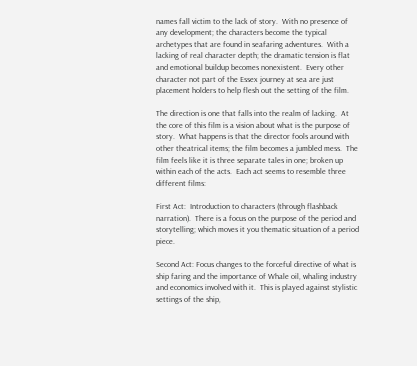names fall victim to the lack of story.  With no presence of any development; the characters become the typical archetypes that are found in seafaring adventures.  With a lacking of real character depth; the dramatic tension is flat and emotional buildup becomes nonexistent.  Every other character not part of the Essex journey at sea are just placement holders to help flesh out the setting of the film.

The direction is one that falls into the realm of lacking.  At the core of this film is a vision about what is the purpose of story.  What happens is that the director fools around with other theatrical items; the film becomes a jumbled mess.  The film feels like it is three separate tales in one; broken up within each of the acts.  Each act seems to resemble three different films:

First Act:  Introduction to characters (through flashback narration).  There is a focus on the purpose of the period and storytelling; which moves it you thematic situation of a period piece.

Second Act: Focus changes to the forceful directive of what is ship faring and the importance of Whale oil, whaling industry and economics involved with it.  This is played against stylistic settings of the ship,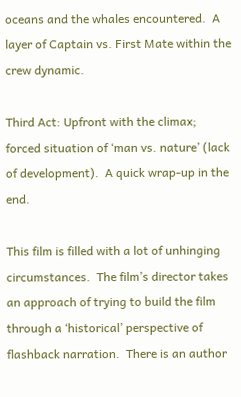oceans and the whales encountered.  A layer of Captain vs. First Mate within the crew dynamic.

Third Act: Upfront with the climax; forced situation of ‘man vs. nature’ (lack of development).  A quick wrap-up in the end.

This film is filled with a lot of unhinging circumstances.  The film’s director takes an approach of trying to build the film through a ‘historical’ perspective of flashback narration.  There is an author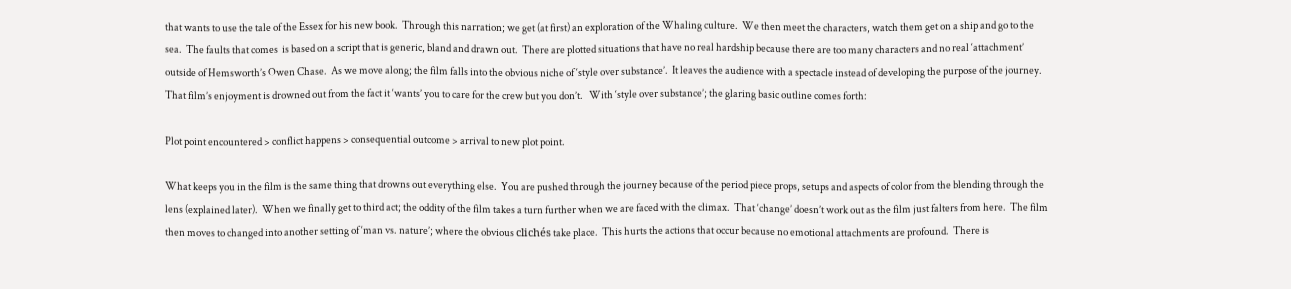that wants to use the tale of the Essex for his new book.  Through this narration; we get (at first) an exploration of the Whaling culture.  We then meet the characters, watch them get on a ship and go to the sea.  The faults that comes  is based on a script that is generic, bland and drawn out.  There are plotted situations that have no real hardship because there are too many characters and no real ‘attachment’ outside of Hemsworth’s Owen Chase.  As we move along; the film falls into the obvious niche of ‘style over substance’.  It leaves the audience with a spectacle instead of developing the purpose of the journey.  That film’s enjoyment is drowned out from the fact it ‘wants’ you to care for the crew but you don’t.   With ‘style over substance’; the glaring basic outline comes forth:

Plot point encountered > conflict happens > consequential outcome > arrival to new plot point.

What keeps you in the film is the same thing that drowns out everything else.  You are pushed through the journey because of the period piece props, setups and aspects of color from the blending through the lens (explained later).  When we finally get to third act; the oddity of the film takes a turn further when we are faced with the climax.  That ‘change’ doesn’t work out as the film just falters from here.  The film then moves to changed into another setting of ‘man vs. nature’; where the obvious clichés take place.  This hurts the actions that occur because no emotional attachments are profound.  There is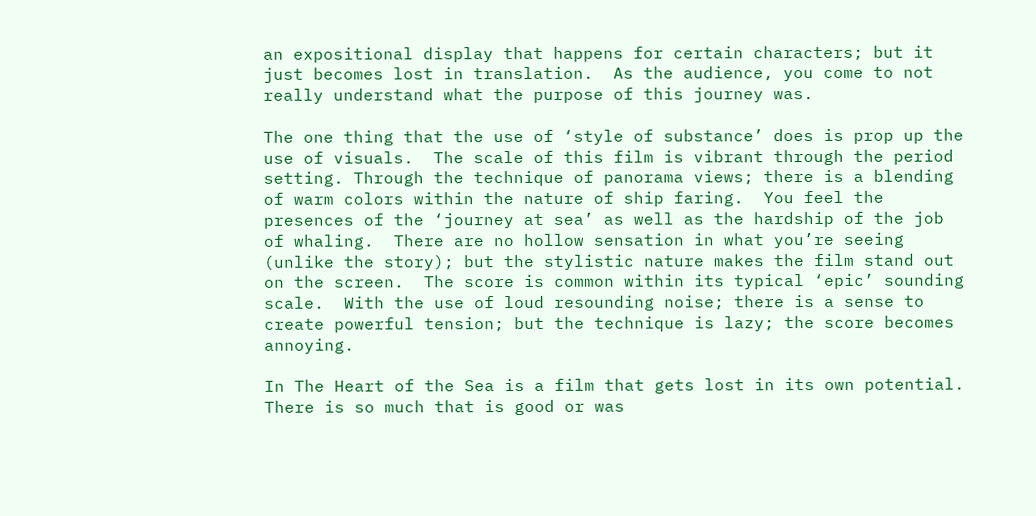an expositional display that happens for certain characters; but it just becomes lost in translation.  As the audience, you come to not really understand what the purpose of this journey was.

The one thing that the use of ‘style of substance’ does is prop up the use of visuals.  The scale of this film is vibrant through the period setting. Through the technique of panorama views; there is a blending of warm colors within the nature of ship faring.  You feel the presences of the ‘journey at sea’ as well as the hardship of the job of whaling.  There are no hollow sensation in what you’re seeing (unlike the story); but the stylistic nature makes the film stand out on the screen.  The score is common within its typical ‘epic’ sounding scale.  With the use of loud resounding noise; there is a sense to create powerful tension; but the technique is lazy; the score becomes annoying.

In The Heart of the Sea is a film that gets lost in its own potential.  There is so much that is good or was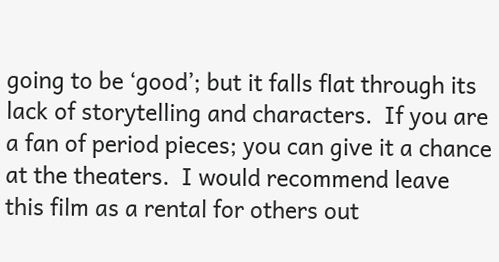going to be ‘good’; but it falls flat through its lack of storytelling and characters.  If you are a fan of period pieces; you can give it a chance at the theaters.  I would recommend leave this film as a rental for others out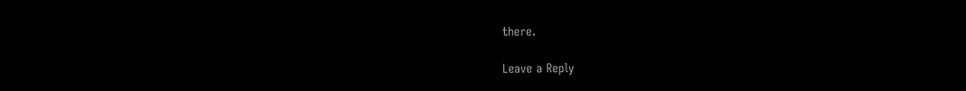there.

Leave a Reply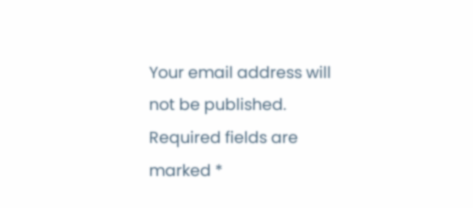Your email address will not be published. Required fields are marked *